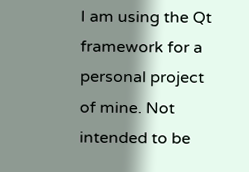I am using the Qt framework for a personal project of mine. Not intended to be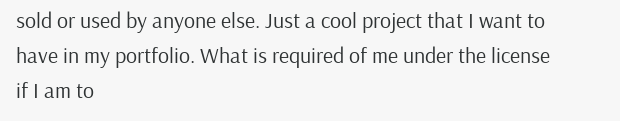sold or used by anyone else. Just a cool project that I want to have in my portfolio. What is required of me under the license if I am to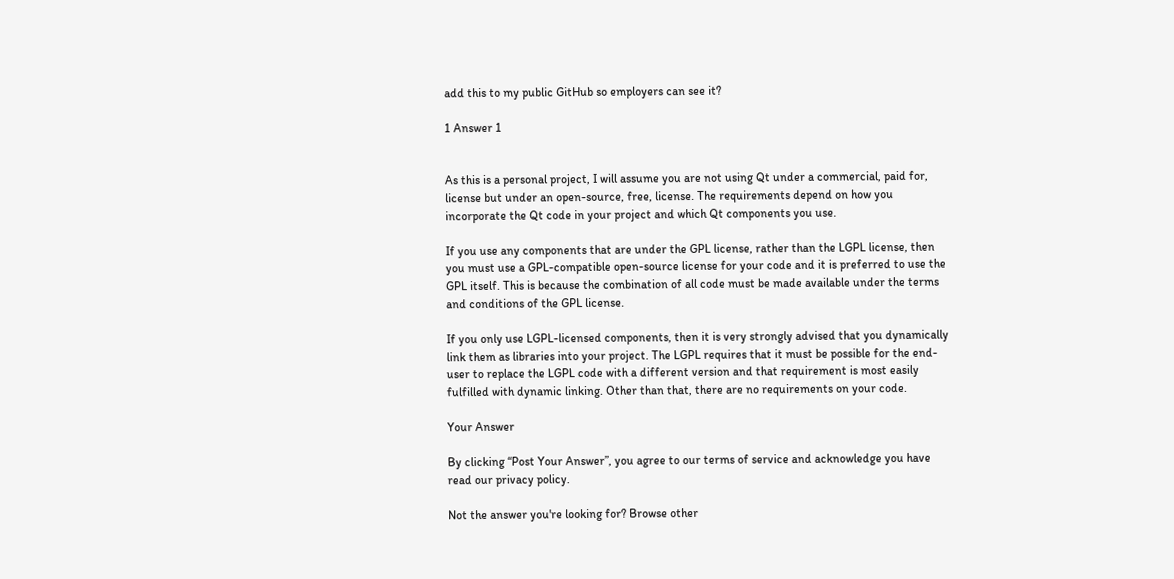add this to my public GitHub so employers can see it?

1 Answer 1


As this is a personal project, I will assume you are not using Qt under a commercial, paid for, license but under an open-source, free, license. The requirements depend on how you incorporate the Qt code in your project and which Qt components you use.

If you use any components that are under the GPL license, rather than the LGPL license, then you must use a GPL-compatible open-source license for your code and it is preferred to use the GPL itself. This is because the combination of all code must be made available under the terms and conditions of the GPL license.

If you only use LGPL-licensed components, then it is very strongly advised that you dynamically link them as libraries into your project. The LGPL requires that it must be possible for the end-user to replace the LGPL code with a different version and that requirement is most easily fulfilled with dynamic linking. Other than that, there are no requirements on your code.

Your Answer

By clicking “Post Your Answer”, you agree to our terms of service and acknowledge you have read our privacy policy.

Not the answer you're looking for? Browse other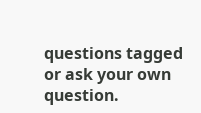questions tagged or ask your own question.